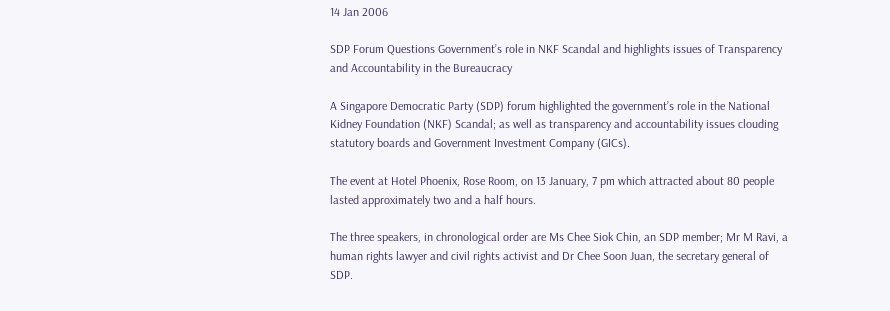14 Jan 2006

SDP Forum Questions Government’s role in NKF Scandal and highlights issues of Transparency and Accountability in the Bureaucracy

A Singapore Democratic Party (SDP) forum highlighted the government’s role in the National Kidney Foundation (NKF) Scandal; as well as transparency and accountability issues clouding statutory boards and Government Investment Company (GICs).

The event at Hotel Phoenix, Rose Room, on 13 January, 7 pm which attracted about 80 people lasted approximately two and a half hours.

The three speakers, in chronological order are Ms Chee Siok Chin, an SDP member; Mr M Ravi, a human rights lawyer and civil rights activist and Dr Chee Soon Juan, the secretary general of SDP.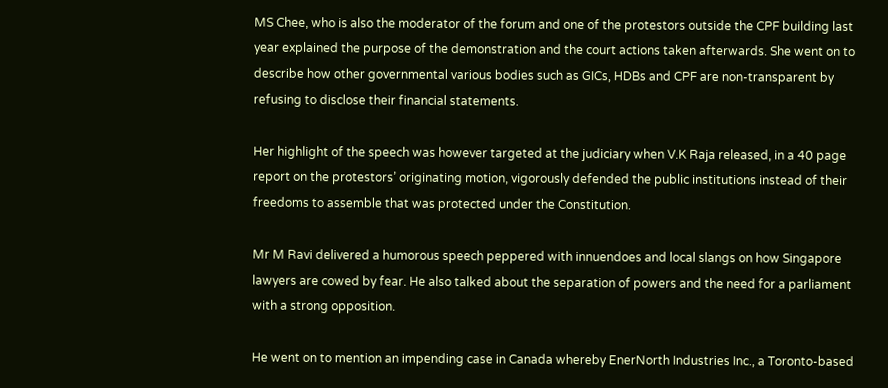MS Chee, who is also the moderator of the forum and one of the protestors outside the CPF building last year explained the purpose of the demonstration and the court actions taken afterwards. She went on to describe how other governmental various bodies such as GICs, HDBs and CPF are non-transparent by refusing to disclose their financial statements.

Her highlight of the speech was however targeted at the judiciary when V.K Raja released, in a 40 page report on the protestors’ originating motion, vigorously defended the public institutions instead of their freedoms to assemble that was protected under the Constitution.

Mr M Ravi delivered a humorous speech peppered with innuendoes and local slangs on how Singapore lawyers are cowed by fear. He also talked about the separation of powers and the need for a parliament with a strong opposition.

He went on to mention an impending case in Canada whereby EnerNorth Industries Inc., a Toronto-based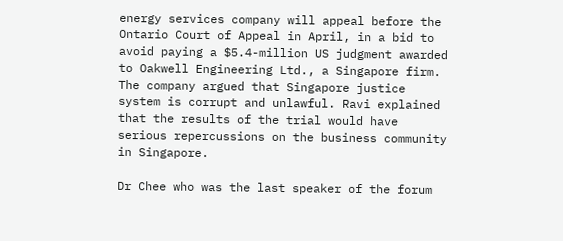energy services company will appeal before the Ontario Court of Appeal in April, in a bid to avoid paying a $5.4-million US judgment awarded to Oakwell Engineering Ltd., a Singapore firm. The company argued that Singapore justice system is corrupt and unlawful. Ravi explained that the results of the trial would have serious repercussions on the business community in Singapore.

Dr Chee who was the last speaker of the forum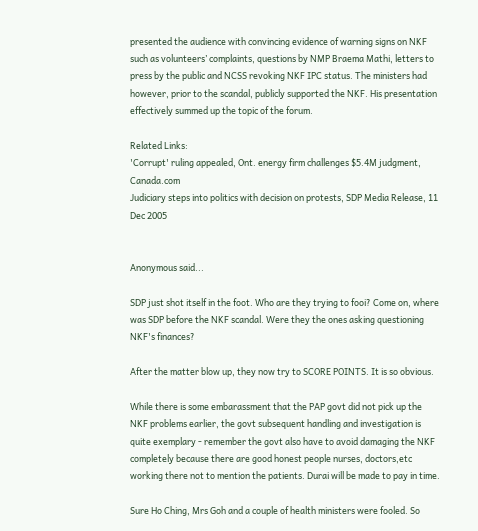presented the audience with convincing evidence of warning signs on NKF such as volunteers’ complaints, questions by NMP Braema Mathi, letters to press by the public and NCSS revoking NKF IPC status. The ministers had however, prior to the scandal, publicly supported the NKF. His presentation effectively summed up the topic of the forum.

Related Links:
'Corrupt' ruling appealed, Ont. energy firm challenges $5.4M judgment, Canada.com
Judiciary steps into politics with decision on protests, SDP Media Release, 11 Dec 2005


Anonymous said...

SDP just shot itself in the foot. Who are they trying to fooi? Come on, where was SDP before the NKF scandal. Were they the ones asking questioning NKF's finances?

After the matter blow up, they now try to SCORE POINTS. It is so obvious.

While there is some embarassment that the PAP govt did not pick up the NKF problems earlier, the govt subsequent handling and investigation is quite exemplary - remember the govt also have to avoid damaging the NKF completely because there are good honest people nurses, doctors,etc working there not to mention the patients. Durai will be made to pay in time.

Sure Ho Ching, Mrs Goh and a couple of health ministers were fooled. So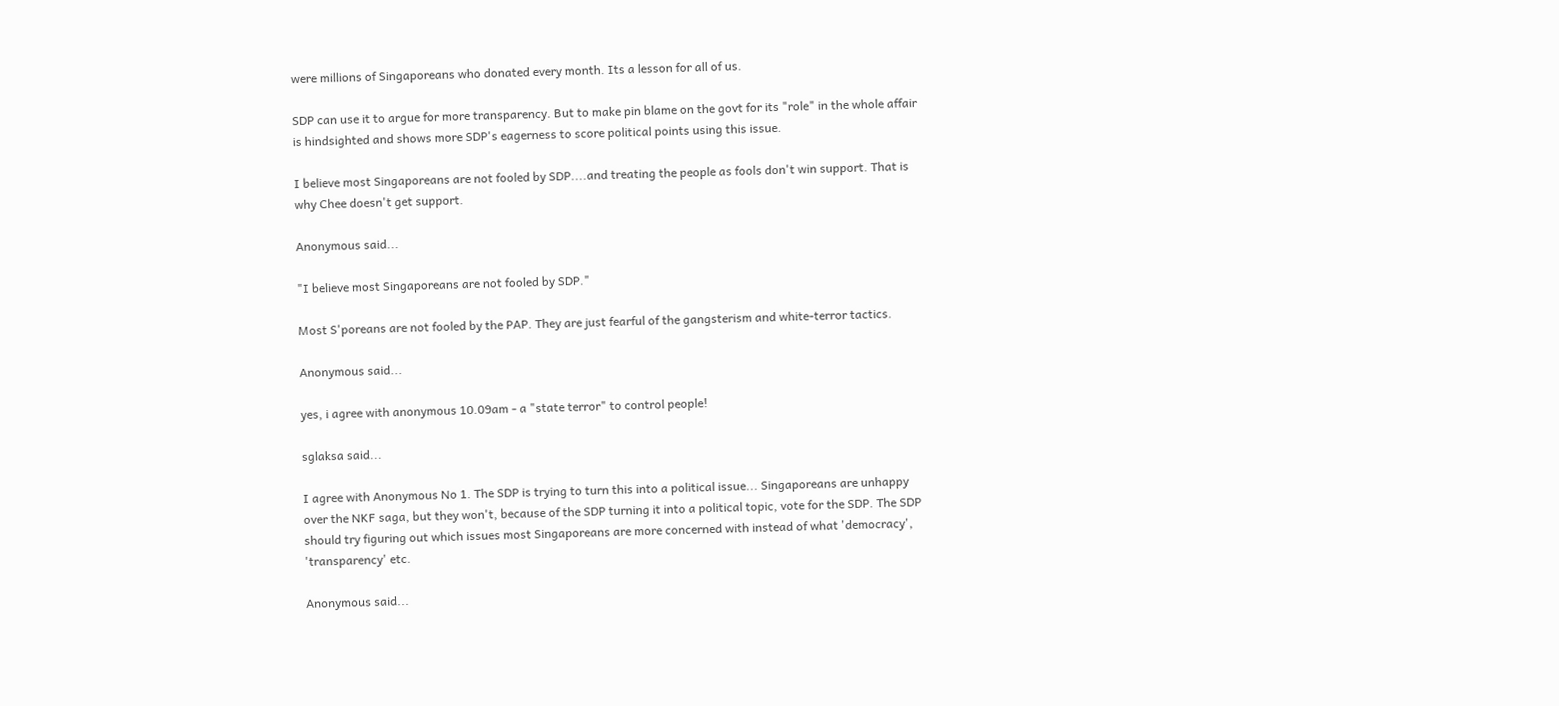were millions of Singaporeans who donated every month. Its a lesson for all of us.

SDP can use it to argue for more transparency. But to make pin blame on the govt for its "role" in the whole affair is hindsighted and shows more SDP's eagerness to score political points using this issue.

I believe most Singaporeans are not fooled by SDP....and treating the people as fools don't win support. That is why Chee doesn't get support.

Anonymous said...

"I believe most Singaporeans are not fooled by SDP."

Most S'poreans are not fooled by the PAP. They are just fearful of the gangsterism and white-terror tactics.

Anonymous said...

yes, i agree with anonymous 10.09am - a "state terror" to control people!

sglaksa said...

I agree with Anonymous No 1. The SDP is trying to turn this into a political issue... Singaporeans are unhappy over the NKF saga, but they won't, because of the SDP turning it into a political topic, vote for the SDP. The SDP should try figuring out which issues most Singaporeans are more concerned with instead of what 'democracy', 'transparency' etc.

Anonymous said...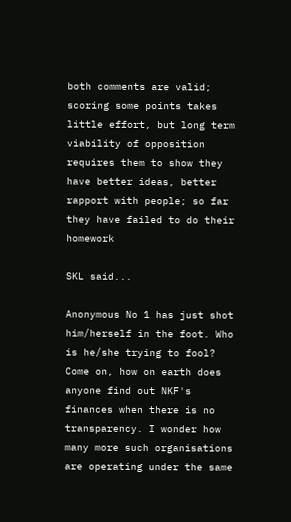both comments are valid; scoring some points takes little effort, but long term viability of opposition requires them to show they have better ideas, better rapport with people; so far they have failed to do their homework

SKL said...

Anonymous No 1 has just shot him/herself in the foot. Who is he/she trying to fool? Come on, how on earth does anyone find out NKF's finances when there is no transparency. I wonder how many more such organisations are operating under the same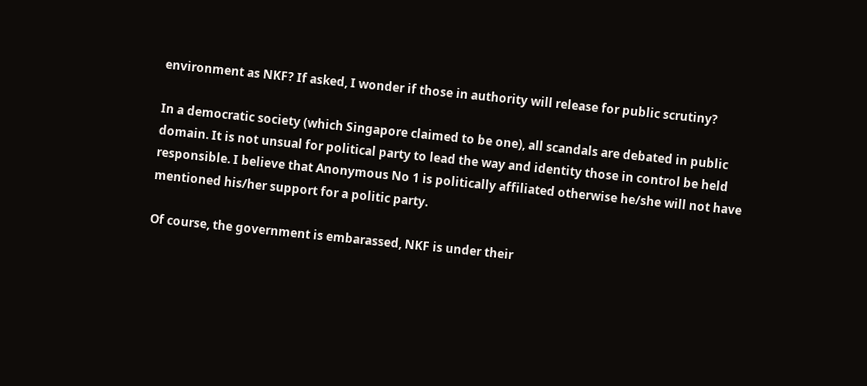environment as NKF? If asked, I wonder if those in authority will release for public scrutiny?

In a democratic society (which Singapore claimed to be one), all scandals are debated in public domain. It is not unsual for political party to lead the way and identity those in control be held responsible. I believe that Anonymous No 1 is politically affiliated otherwise he/she will not have mentioned his/her support for a politic party.

Of course, the government is embarassed, NKF is under their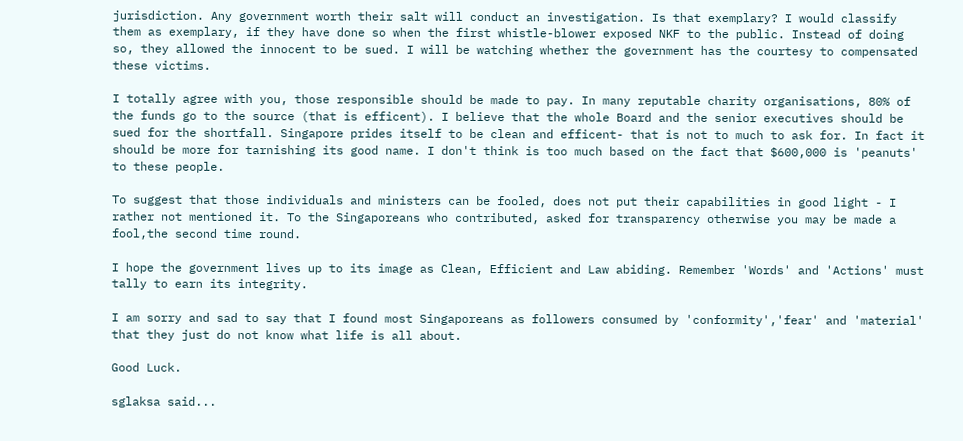jurisdiction. Any government worth their salt will conduct an investigation. Is that exemplary? I would classify them as exemplary, if they have done so when the first whistle-blower exposed NKF to the public. Instead of doing so, they allowed the innocent to be sued. I will be watching whether the government has the courtesy to compensated these victims.

I totally agree with you, those responsible should be made to pay. In many reputable charity organisations, 80% of the funds go to the source (that is efficent). I believe that the whole Board and the senior executives should be sued for the shortfall. Singapore prides itself to be clean and efficent- that is not to much to ask for. In fact it should be more for tarnishing its good name. I don't think is too much based on the fact that $600,000 is 'peanuts' to these people.

To suggest that those individuals and ministers can be fooled, does not put their capabilities in good light - I rather not mentioned it. To the Singaporeans who contributed, asked for transparency otherwise you may be made a fool,the second time round.

I hope the government lives up to its image as Clean, Efficient and Law abiding. Remember 'Words' and 'Actions' must tally to earn its integrity.

I am sorry and sad to say that I found most Singaporeans as followers consumed by 'conformity','fear' and 'material' that they just do not know what life is all about.

Good Luck.

sglaksa said...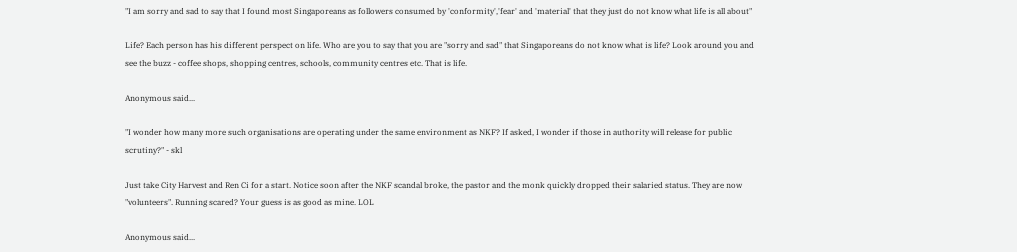"I am sorry and sad to say that I found most Singaporeans as followers consumed by 'conformity','fear' and 'material' that they just do not know what life is all about"

Life? Each person has his different perspect on life. Who are you to say that you are "sorry and sad" that Singaporeans do not know what is life? Look around you and see the buzz - coffee shops, shopping centres, schools, community centres etc. That is life.

Anonymous said...

"I wonder how many more such organisations are operating under the same environment as NKF? If asked, I wonder if those in authority will release for public scrutiny?" - skl

Just take City Harvest and Ren Ci for a start. Notice soon after the NKF scandal broke, the pastor and the monk quickly dropped their salaried status. They are now "volunteers". Running scared? Your guess is as good as mine. LOL

Anonymous said...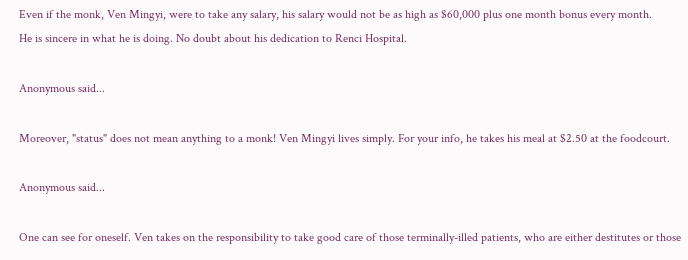Even if the monk, Ven Mingyi, were to take any salary, his salary would not be as high as $60,000 plus one month bonus every month.
He is sincere in what he is doing. No doubt about his dedication to Renci Hospital.

Anonymous said...

Moreover, "status" does not mean anything to a monk! Ven Mingyi lives simply. For your info, he takes his meal at $2.50 at the foodcourt.

Anonymous said...

One can see for oneself. Ven takes on the responsibility to take good care of those terminally-illed patients, who are either destitutes or those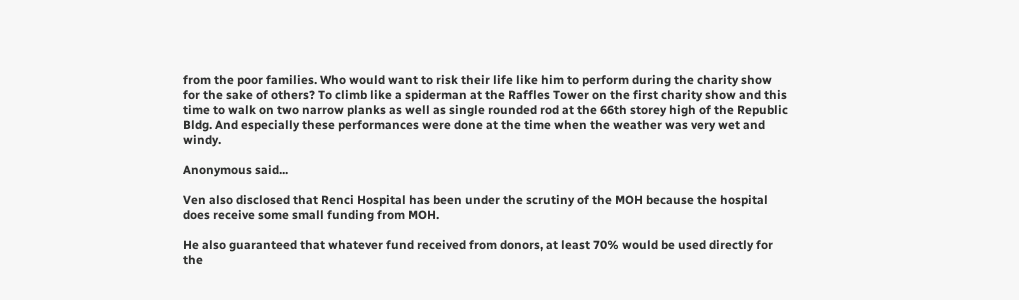from the poor families. Who would want to risk their life like him to perform during the charity show for the sake of others? To climb like a spiderman at the Raffles Tower on the first charity show and this time to walk on two narrow planks as well as single rounded rod at the 66th storey high of the Republic Bldg. And especially these performances were done at the time when the weather was very wet and windy.

Anonymous said...

Ven also disclosed that Renci Hospital has been under the scrutiny of the MOH because the hospital does receive some small funding from MOH.

He also guaranteed that whatever fund received from donors, at least 70% would be used directly for the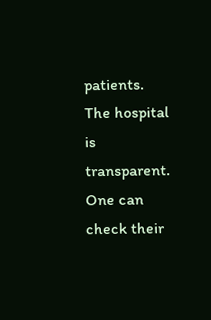patients. The hospital is transparent. One can check their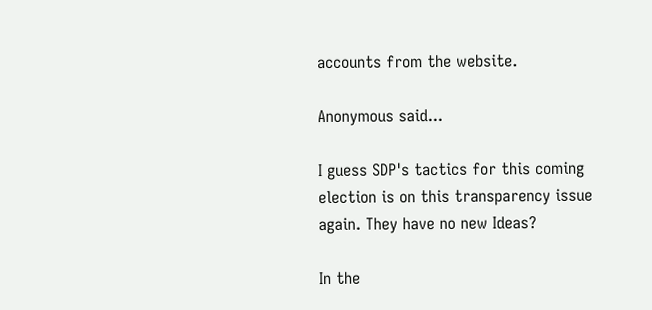accounts from the website.

Anonymous said...

I guess SDP's tactics for this coming election is on this transparency issue again. They have no new Ideas?

In the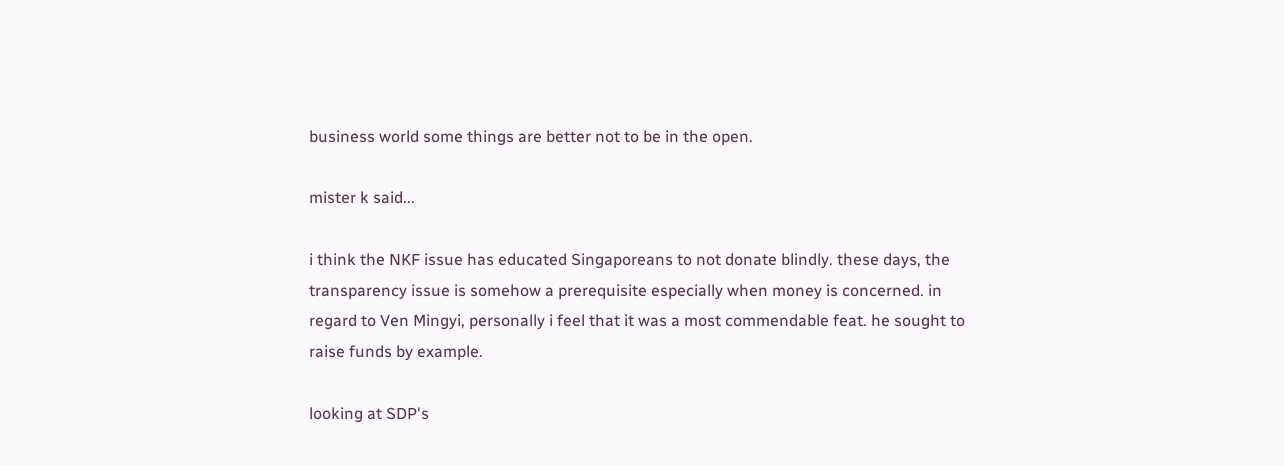business world some things are better not to be in the open.

mister k said...

i think the NKF issue has educated Singaporeans to not donate blindly. these days, the transparency issue is somehow a prerequisite especially when money is concerned. in regard to Ven Mingyi, personally i feel that it was a most commendable feat. he sought to raise funds by example.

looking at SDP's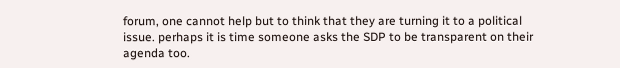forum, one cannot help but to think that they are turning it to a political issue. perhaps it is time someone asks the SDP to be transparent on their agenda too.